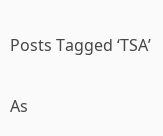Posts Tagged ‘TSA’

As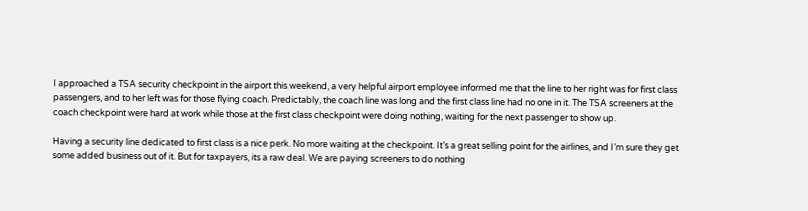I approached a TSA security checkpoint in the airport this weekend, a very helpful airport employee informed me that the line to her right was for first class passengers, and to her left was for those flying coach. Predictably, the coach line was long and the first class line had no one in it. The TSA screeners at the coach checkpoint were hard at work while those at the first class checkpoint were doing nothing, waiting for the next passenger to show up.

Having a security line dedicated to first class is a nice perk. No more waiting at the checkpoint. It’s a great selling point for the airlines, and I’m sure they get some added business out of it. But for taxpayers, its a raw deal. We are paying screeners to do nothing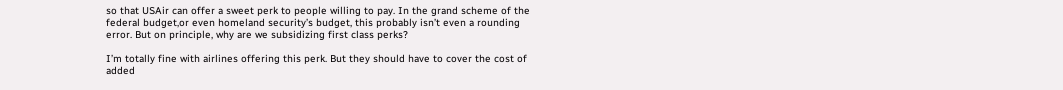so that USAir can offer a sweet perk to people willing to pay. In the grand scheme of the federal budget,or even homeland security’s budget, this probably isn’t even a rounding error. But on principle, why are we subsidizing first class perks?

I’m totally fine with airlines offering this perk. But they should have to cover the cost of added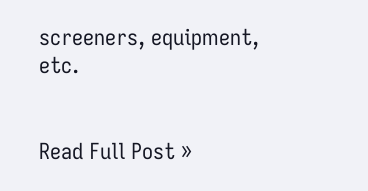screeners, equipment, etc.


Read Full Post »